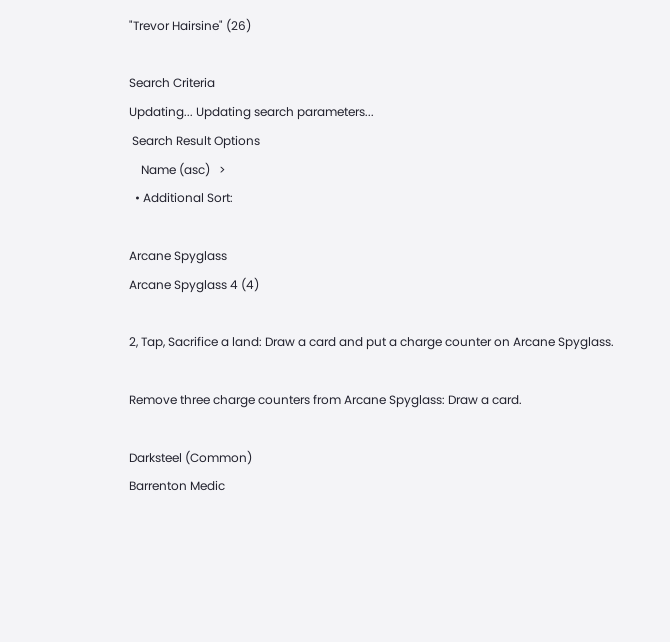"Trevor Hairsine" (26)

Search Criteria
Updating... Updating search parameters...
 Search Result Options
    Name (asc)   >
  • Additional Sort:

Arcane Spyglass
Arcane Spyglass 4 (4)

2, Tap, Sacrifice a land: Draw a card and put a charge counter on Arcane Spyglass.

Remove three charge counters from Arcane Spyglass: Draw a card.

Darksteel (Common)
Barrenton Medic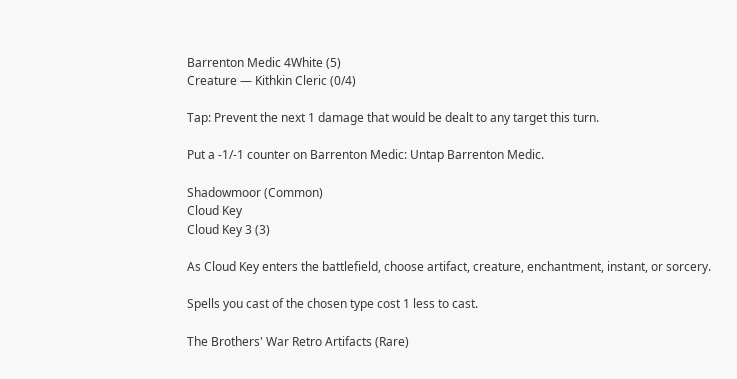Barrenton Medic 4White (5)
Creature — Kithkin Cleric (0/4)

Tap: Prevent the next 1 damage that would be dealt to any target this turn.

Put a -1/-1 counter on Barrenton Medic: Untap Barrenton Medic.

Shadowmoor (Common)
Cloud Key
Cloud Key 3 (3)

As Cloud Key enters the battlefield, choose artifact, creature, enchantment, instant, or sorcery.

Spells you cast of the chosen type cost 1 less to cast.

The Brothers' War Retro Artifacts (Rare)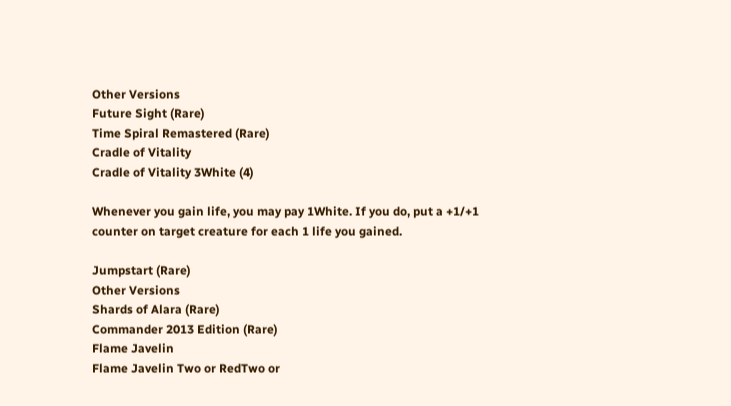Other Versions
Future Sight (Rare)
Time Spiral Remastered (Rare)
Cradle of Vitality
Cradle of Vitality 3White (4)

Whenever you gain life, you may pay 1White. If you do, put a +1/+1 counter on target creature for each 1 life you gained.

Jumpstart (Rare)
Other Versions
Shards of Alara (Rare)
Commander 2013 Edition (Rare)
Flame Javelin
Flame Javelin Two or RedTwo or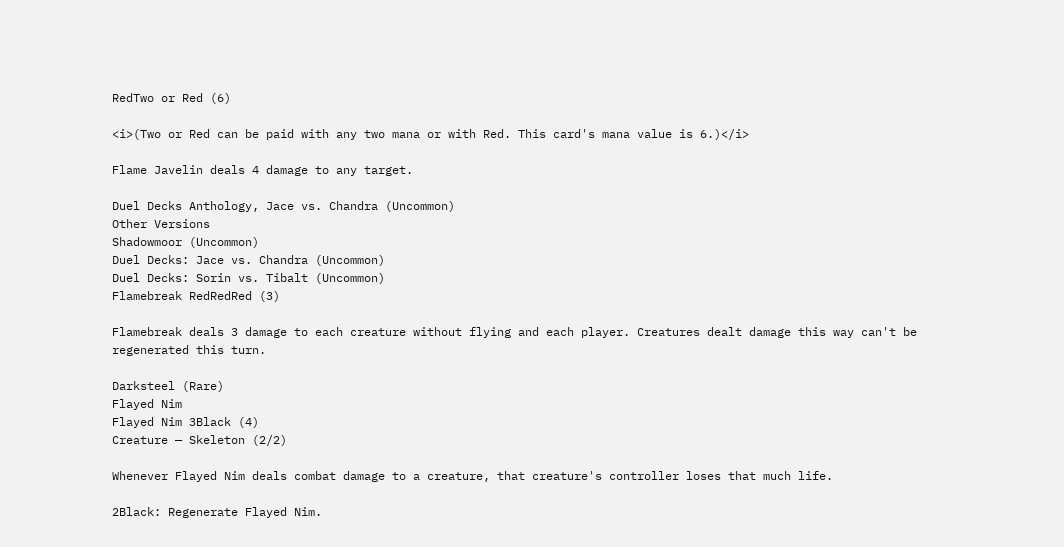RedTwo or Red (6)

<i>(Two or Red can be paid with any two mana or with Red. This card's mana value is 6.)</i>

Flame Javelin deals 4 damage to any target.

Duel Decks Anthology, Jace vs. Chandra (Uncommon)
Other Versions
Shadowmoor (Uncommon)
Duel Decks: Jace vs. Chandra (Uncommon)
Duel Decks: Sorin vs. Tibalt (Uncommon)
Flamebreak RedRedRed (3)

Flamebreak deals 3 damage to each creature without flying and each player. Creatures dealt damage this way can't be regenerated this turn.

Darksteel (Rare)
Flayed Nim
Flayed Nim 3Black (4)
Creature — Skeleton (2/2)

Whenever Flayed Nim deals combat damage to a creature, that creature's controller loses that much life.

2Black: Regenerate Flayed Nim.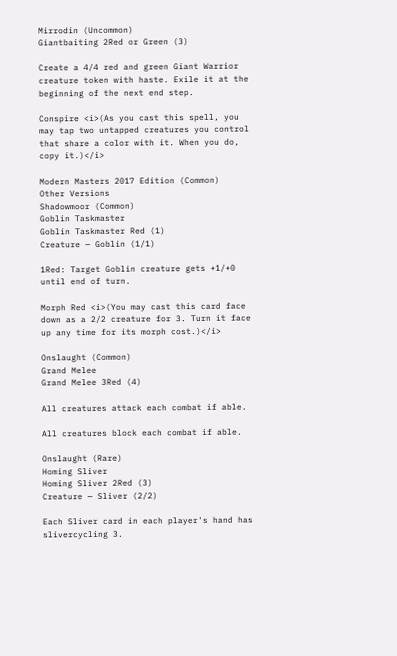Mirrodin (Uncommon)
Giantbaiting 2Red or Green (3)

Create a 4/4 red and green Giant Warrior creature token with haste. Exile it at the beginning of the next end step.

Conspire <i>(As you cast this spell, you may tap two untapped creatures you control that share a color with it. When you do, copy it.)</i>

Modern Masters 2017 Edition (Common)
Other Versions
Shadowmoor (Common)
Goblin Taskmaster
Goblin Taskmaster Red (1)
Creature — Goblin (1/1)

1Red: Target Goblin creature gets +1/+0 until end of turn.

Morph Red <i>(You may cast this card face down as a 2/2 creature for 3. Turn it face up any time for its morph cost.)</i>

Onslaught (Common)
Grand Melee
Grand Melee 3Red (4)

All creatures attack each combat if able.

All creatures block each combat if able.

Onslaught (Rare)
Homing Sliver
Homing Sliver 2Red (3)
Creature — Sliver (2/2)

Each Sliver card in each player's hand has slivercycling 3.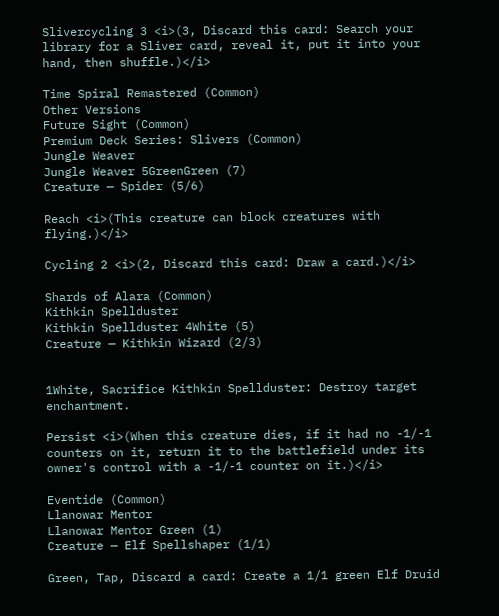Slivercycling 3 <i>(3, Discard this card: Search your library for a Sliver card, reveal it, put it into your hand, then shuffle.)</i>

Time Spiral Remastered (Common)
Other Versions
Future Sight (Common)
Premium Deck Series: Slivers (Common)
Jungle Weaver
Jungle Weaver 5GreenGreen (7)
Creature — Spider (5/6)

Reach <i>(This creature can block creatures with flying.)</i>

Cycling 2 <i>(2, Discard this card: Draw a card.)</i>

Shards of Alara (Common)
Kithkin Spellduster
Kithkin Spellduster 4White (5)
Creature — Kithkin Wizard (2/3)


1White, Sacrifice Kithkin Spellduster: Destroy target enchantment.

Persist <i>(When this creature dies, if it had no -1/-1 counters on it, return it to the battlefield under its owner's control with a -1/-1 counter on it.)</i>

Eventide (Common)
Llanowar Mentor
Llanowar Mentor Green (1)
Creature — Elf Spellshaper (1/1)

Green, Tap, Discard a card: Create a 1/1 green Elf Druid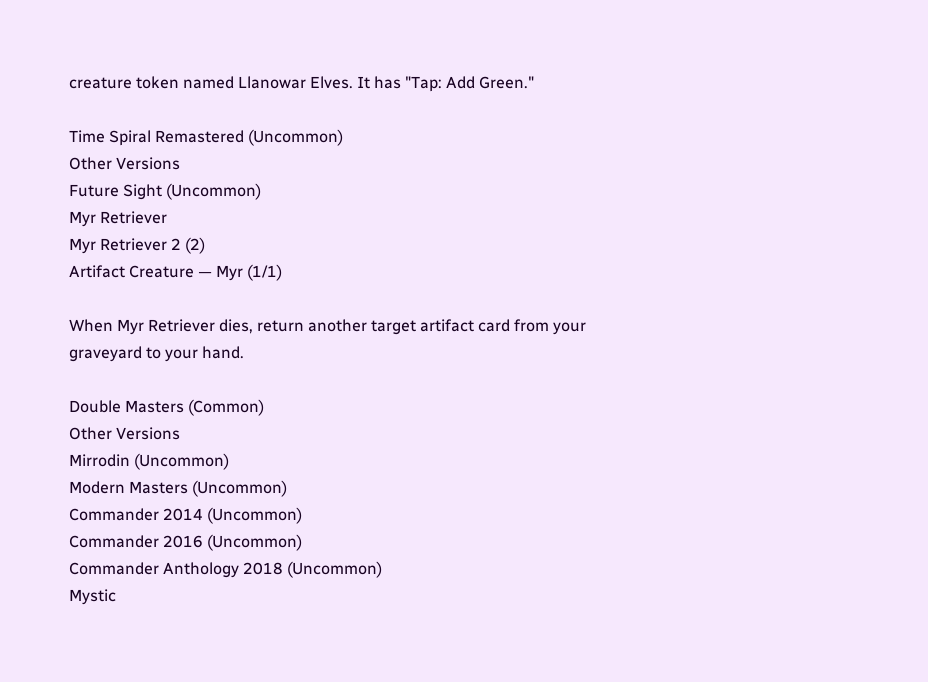creature token named Llanowar Elves. It has "Tap: Add Green."

Time Spiral Remastered (Uncommon)
Other Versions
Future Sight (Uncommon)
Myr Retriever
Myr Retriever 2 (2)
Artifact Creature — Myr (1/1)

When Myr Retriever dies, return another target artifact card from your graveyard to your hand.

Double Masters (Common)
Other Versions
Mirrodin (Uncommon)
Modern Masters (Uncommon)
Commander 2014 (Uncommon)
Commander 2016 (Uncommon)
Commander Anthology 2018 (Uncommon)
Mystic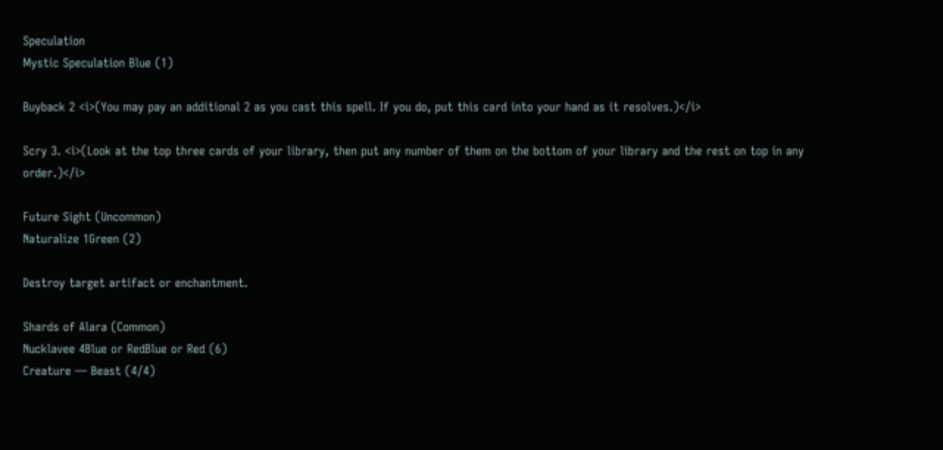Speculation
Mystic Speculation Blue (1)

Buyback 2 <i>(You may pay an additional 2 as you cast this spell. If you do, put this card into your hand as it resolves.)</i>

Scry 3. <i>(Look at the top three cards of your library, then put any number of them on the bottom of your library and the rest on top in any order.)</i>

Future Sight (Uncommon)
Naturalize 1Green (2)

Destroy target artifact or enchantment.

Shards of Alara (Common)
Nucklavee 4Blue or RedBlue or Red (6)
Creature — Beast (4/4)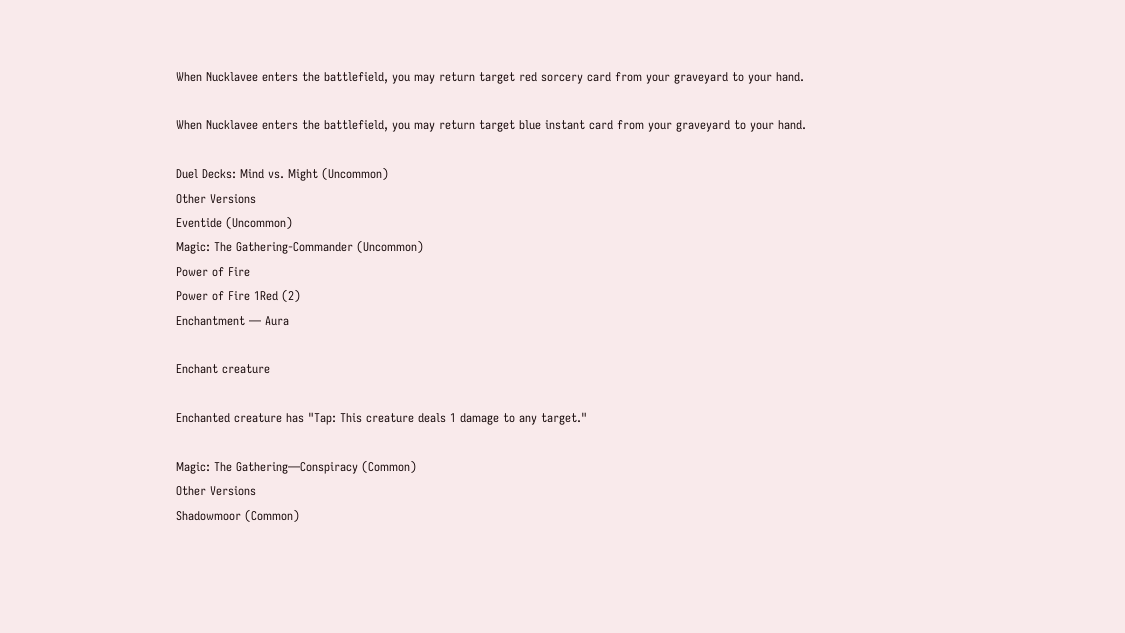When Nucklavee enters the battlefield, you may return target red sorcery card from your graveyard to your hand.

When Nucklavee enters the battlefield, you may return target blue instant card from your graveyard to your hand.

Duel Decks: Mind vs. Might (Uncommon)
Other Versions
Eventide (Uncommon)
Magic: The Gathering-Commander (Uncommon)
Power of Fire
Power of Fire 1Red (2)
Enchantment — Aura

Enchant creature

Enchanted creature has "Tap: This creature deals 1 damage to any target."

Magic: The Gathering—Conspiracy (Common)
Other Versions
Shadowmoor (Common)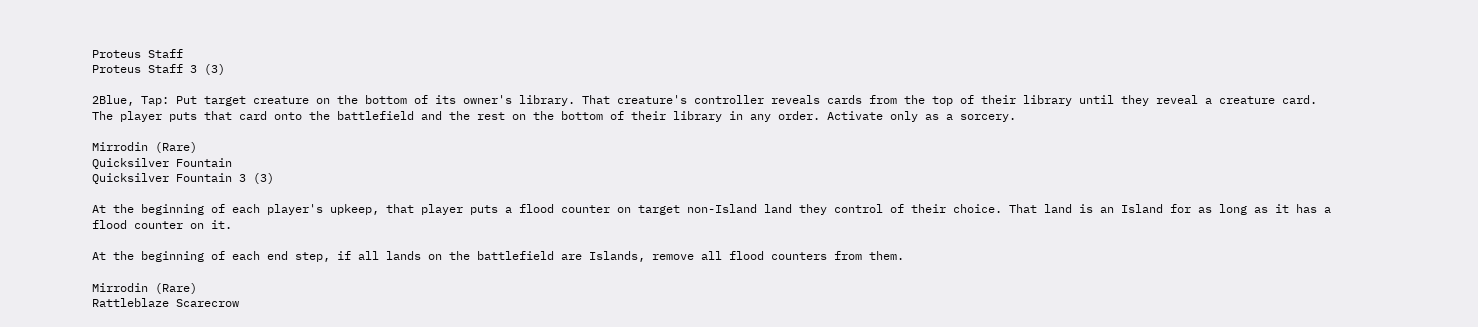Proteus Staff
Proteus Staff 3 (3)

2Blue, Tap: Put target creature on the bottom of its owner's library. That creature's controller reveals cards from the top of their library until they reveal a creature card. The player puts that card onto the battlefield and the rest on the bottom of their library in any order. Activate only as a sorcery.

Mirrodin (Rare)
Quicksilver Fountain
Quicksilver Fountain 3 (3)

At the beginning of each player's upkeep, that player puts a flood counter on target non-Island land they control of their choice. That land is an Island for as long as it has a flood counter on it.

At the beginning of each end step, if all lands on the battlefield are Islands, remove all flood counters from them.

Mirrodin (Rare)
Rattleblaze Scarecrow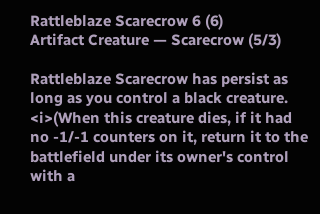Rattleblaze Scarecrow 6 (6)
Artifact Creature — Scarecrow (5/3)

Rattleblaze Scarecrow has persist as long as you control a black creature. <i>(When this creature dies, if it had no -1/-1 counters on it, return it to the battlefield under its owner's control with a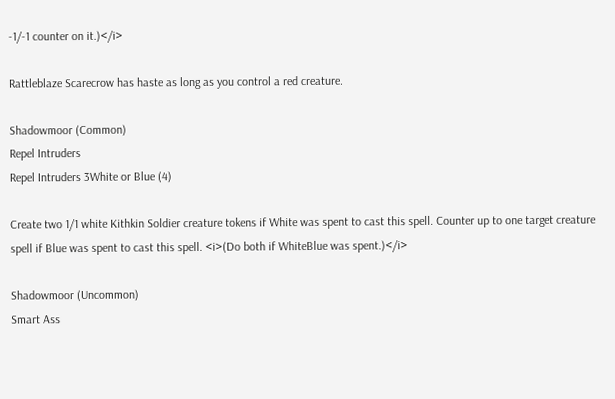-1/-1 counter on it.)</i>

Rattleblaze Scarecrow has haste as long as you control a red creature.

Shadowmoor (Common)
Repel Intruders
Repel Intruders 3White or Blue (4)

Create two 1/1 white Kithkin Soldier creature tokens if White was spent to cast this spell. Counter up to one target creature spell if Blue was spent to cast this spell. <i>(Do both if WhiteBlue was spent.)</i>

Shadowmoor (Uncommon)
Smart Ass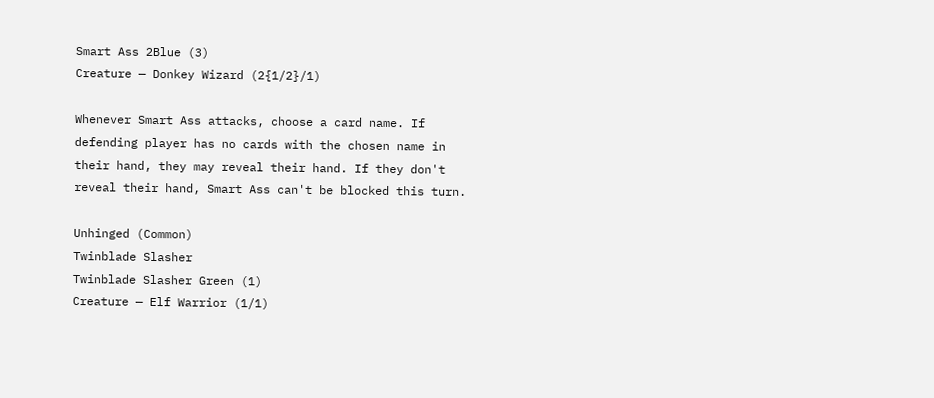Smart Ass 2Blue (3)
Creature — Donkey Wizard (2{1/2}/1)

Whenever Smart Ass attacks, choose a card name. If defending player has no cards with the chosen name in their hand, they may reveal their hand. If they don't reveal their hand, Smart Ass can't be blocked this turn.

Unhinged (Common)
Twinblade Slasher
Twinblade Slasher Green (1)
Creature — Elf Warrior (1/1)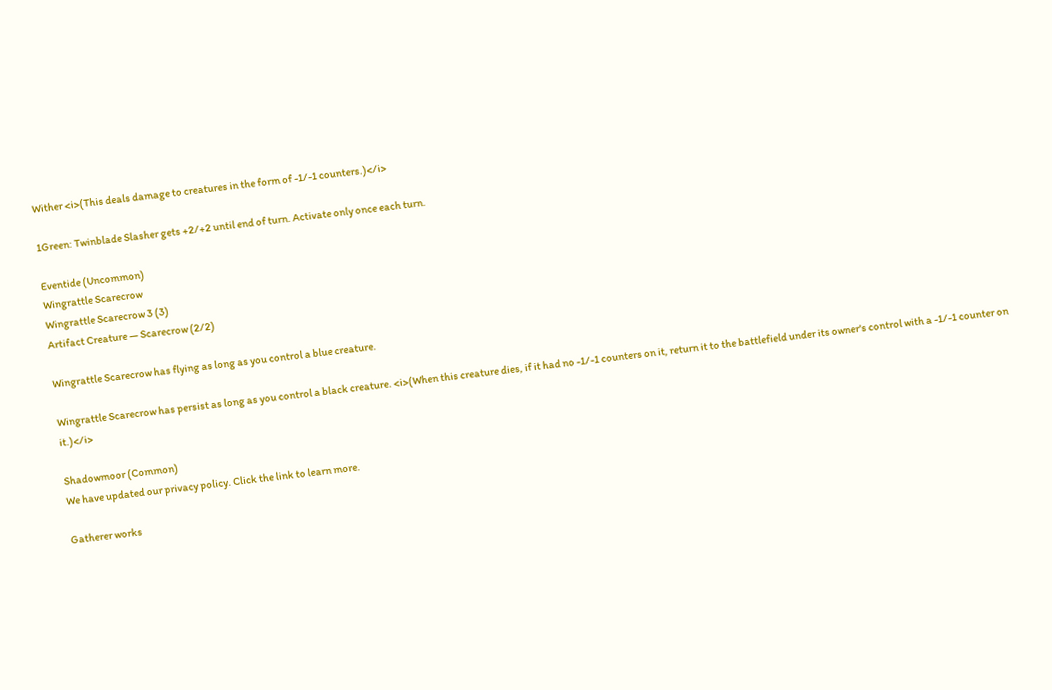Wither <i>(This deals damage to creatures in the form of -1/-1 counters.)</i>

1Green: Twinblade Slasher gets +2/+2 until end of turn. Activate only once each turn.

Eventide (Uncommon)
Wingrattle Scarecrow
Wingrattle Scarecrow 3 (3)
Artifact Creature — Scarecrow (2/2)

Wingrattle Scarecrow has flying as long as you control a blue creature.

Wingrattle Scarecrow has persist as long as you control a black creature. <i>(When this creature dies, if it had no -1/-1 counters on it, return it to the battlefield under its owner's control with a -1/-1 counter on it.)</i>

Shadowmoor (Common)
We have updated our privacy policy. Click the link to learn more.

Gatherer works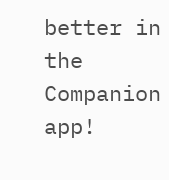better in the Companion app!